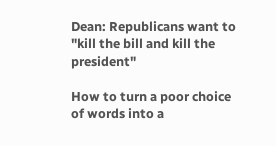Dean: Republicans want to "kill the bill and kill the president"

How to turn a poor choice of words into a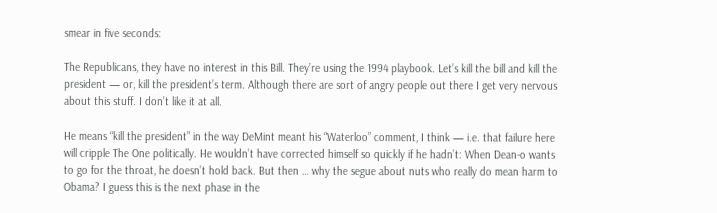smear in five seconds:

The Republicans, they have no interest in this Bill. They’re using the 1994 playbook. Let’s kill the bill and kill the president — or, kill the president’s term. Although there are sort of angry people out there I get very nervous about this stuff. I don’t like it at all.

He means “kill the president” in the way DeMint meant his “Waterloo” comment, I think — i.e. that failure here will cripple The One politically. He wouldn’t have corrected himself so quickly if he hadn’t: When Dean-o wants to go for the throat, he doesn’t hold back. But then … why the segue about nuts who really do mean harm to Obama? I guess this is the next phase in the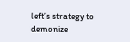left’s strategy to demonize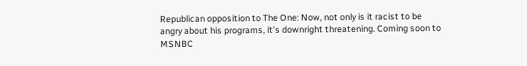Republican opposition to The One: Now, not only is it racist to be angry about his programs, it’s downright threatening. Coming soon to MSNBC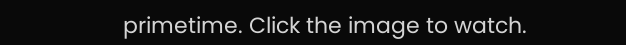primetime. Click the image to watch.